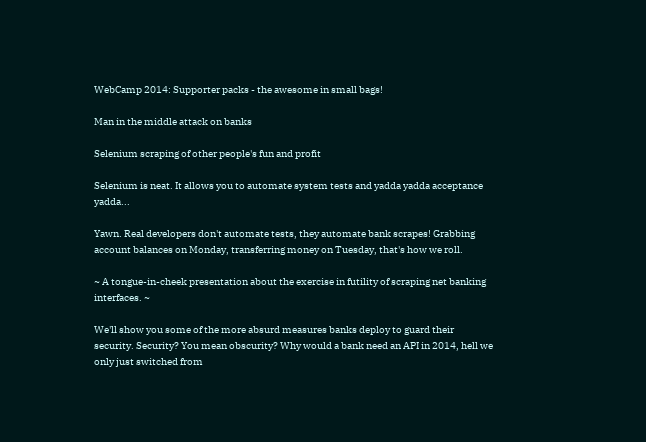WebCamp 2014: Supporter packs - the awesome in small bags!

Man in the middle attack on banks

Selenium scraping of other people's fun and profit

Selenium is neat. It allows you to automate system tests and yadda yadda acceptance yadda...

Yawn. Real developers don't automate tests, they automate bank scrapes! Grabbing account balances on Monday, transferring money on Tuesday, that's how we roll.

~ A tongue-in-cheek presentation about the exercise in futility of scraping net banking interfaces. ~

We'll show you some of the more absurd measures banks deploy to guard their security. Security? You mean obscurity? Why would a bank need an API in 2014, hell we only just switched from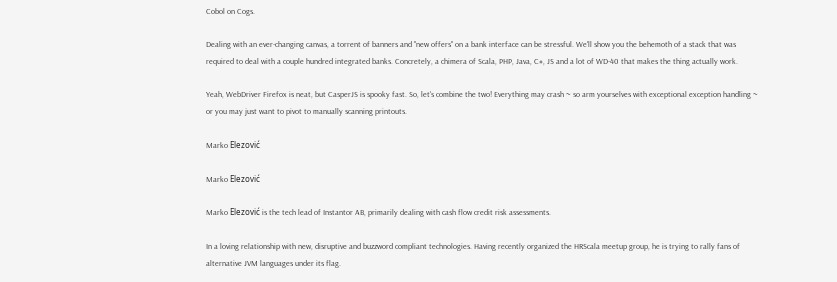Cobol on Cogs.

Dealing with an ever-changing canvas, a torrent of banners and "new offers" on a bank interface can be stressful. We'll show you the behemoth of a stack that was required to deal with a couple hundred integrated banks. Concretely, a chimera of Scala, PHP, Java, C#, JS and a lot of WD-40 that makes the thing actually work.

Yeah, WebDriver Firefox is neat, but CasperJS is spooky fast. So, let's combine the two! Everything may crash ~ so arm yourselves with exceptional exception handling ~ or you may just want to pivot to manually scanning printouts.

Marko Elezović

Marko Elezović

Marko Elezović is the tech lead of Instantor AB, primarily dealing with cash flow credit risk assessments.

In a loving relationship with new, disruptive and buzzword compliant technologies. Having recently organized the HRScala meetup group, he is trying to rally fans of alternative JVM languages under its flag.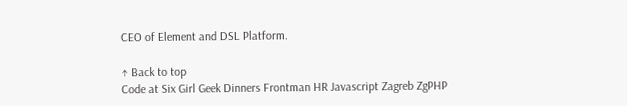CEO of Element and DSL Platform.

↑ Back to top
Code at Six Girl Geek Dinners Frontman HR Javascript Zagreb ZgPHP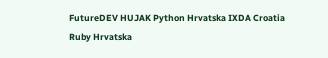FutureDEV HUJAK Python Hrvatska IXDA Croatia Ruby Hrvatska